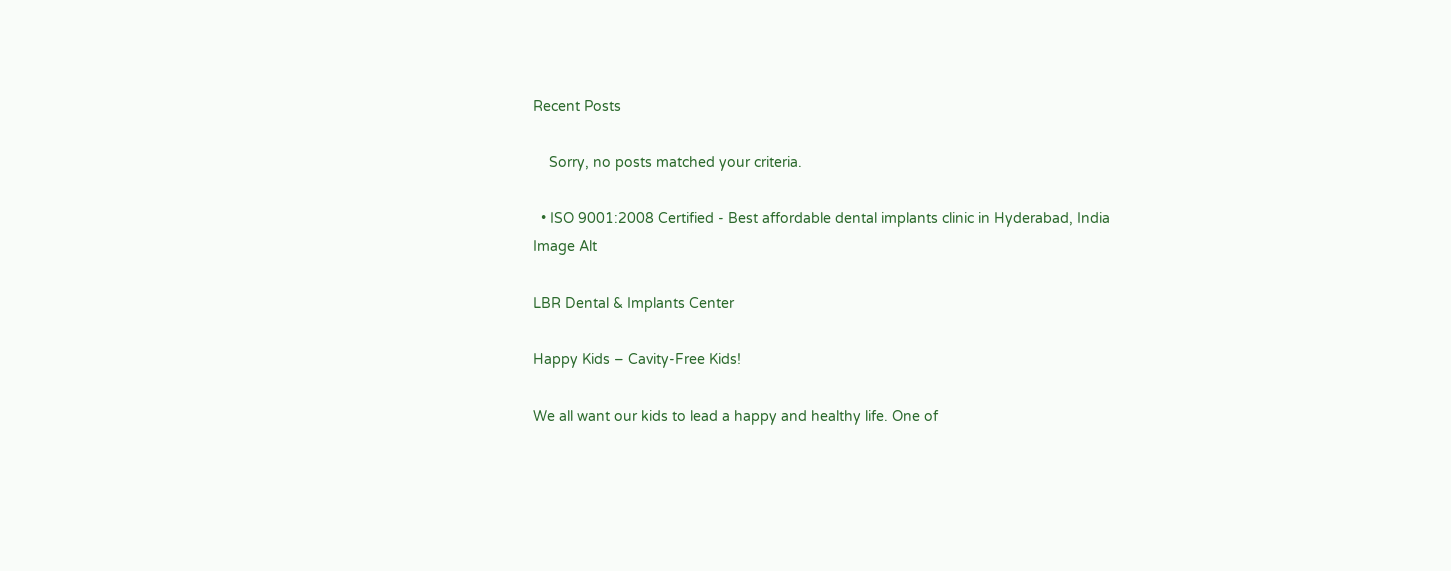Recent Posts

    Sorry, no posts matched your criteria.

  • ISO 9001:2008 Certified - Best affordable dental implants clinic in Hyderabad, India
Image Alt

LBR Dental & Implants Center

Happy Kids – Cavity-Free Kids!

We all want our kids to lead a happy and healthy life. One of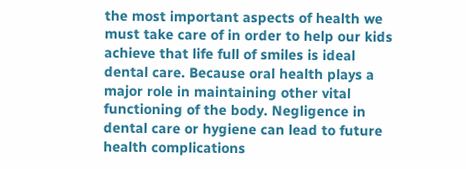the most important aspects of health we must take care of in order to help our kids achieve that life full of smiles is ideal dental care. Because oral health plays a major role in maintaining other vital functioning of the body. Negligence in dental care or hygiene can lead to future health complications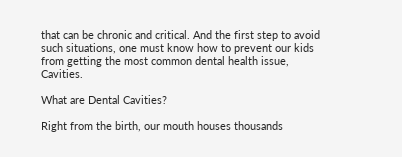that can be chronic and critical. And the first step to avoid such situations, one must know how to prevent our kids from getting the most common dental health issue, Cavities.

What are Dental Cavities?

Right from the birth, our mouth houses thousands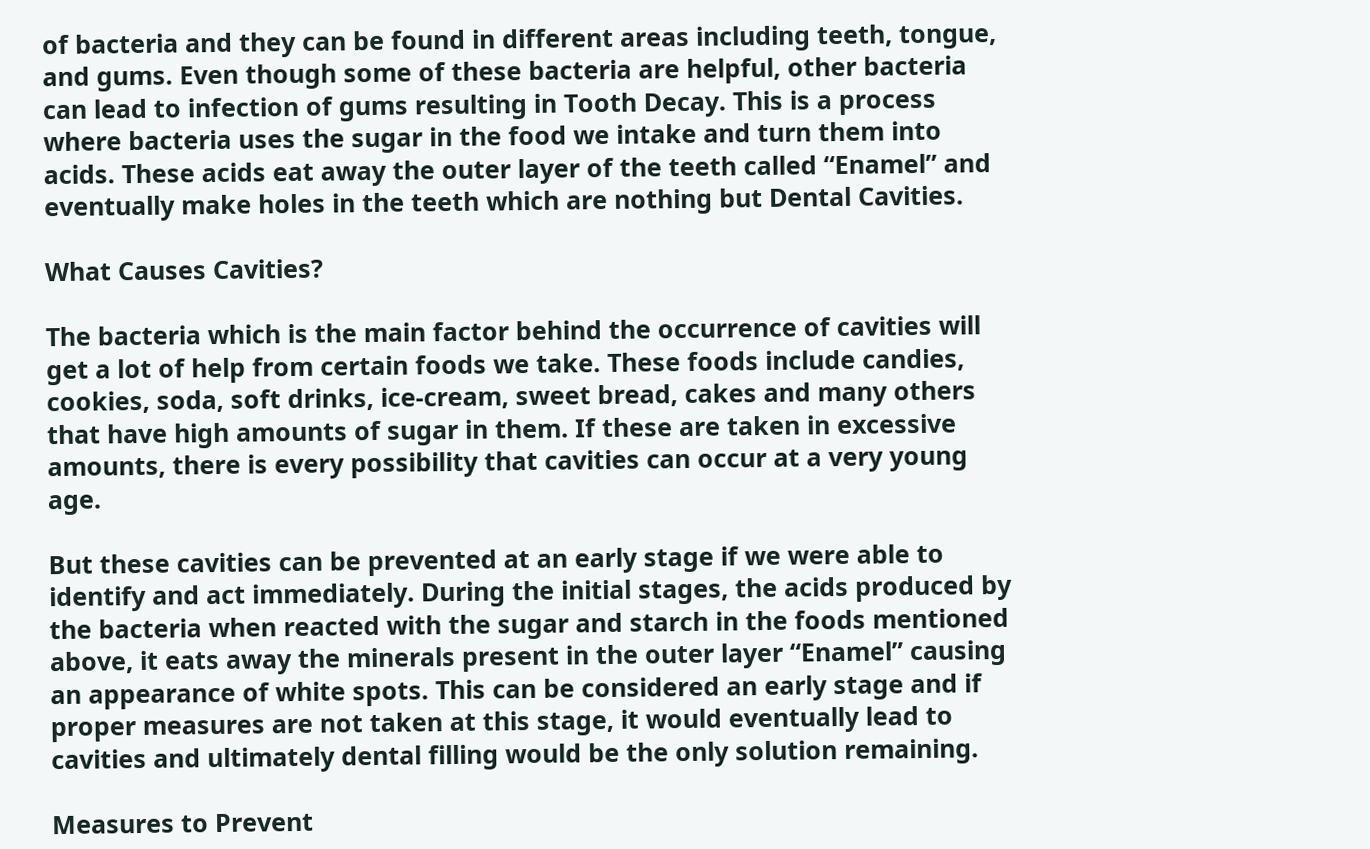of bacteria and they can be found in different areas including teeth, tongue, and gums. Even though some of these bacteria are helpful, other bacteria can lead to infection of gums resulting in Tooth Decay. This is a process where bacteria uses the sugar in the food we intake and turn them into acids. These acids eat away the outer layer of the teeth called “Enamel” and eventually make holes in the teeth which are nothing but Dental Cavities.

What Causes Cavities?

The bacteria which is the main factor behind the occurrence of cavities will get a lot of help from certain foods we take. These foods include candies, cookies, soda, soft drinks, ice-cream, sweet bread, cakes and many others that have high amounts of sugar in them. If these are taken in excessive amounts, there is every possibility that cavities can occur at a very young age.

But these cavities can be prevented at an early stage if we were able to identify and act immediately. During the initial stages, the acids produced by the bacteria when reacted with the sugar and starch in the foods mentioned above, it eats away the minerals present in the outer layer “Enamel” causing an appearance of white spots. This can be considered an early stage and if proper measures are not taken at this stage, it would eventually lead to cavities and ultimately dental filling would be the only solution remaining.

Measures to Prevent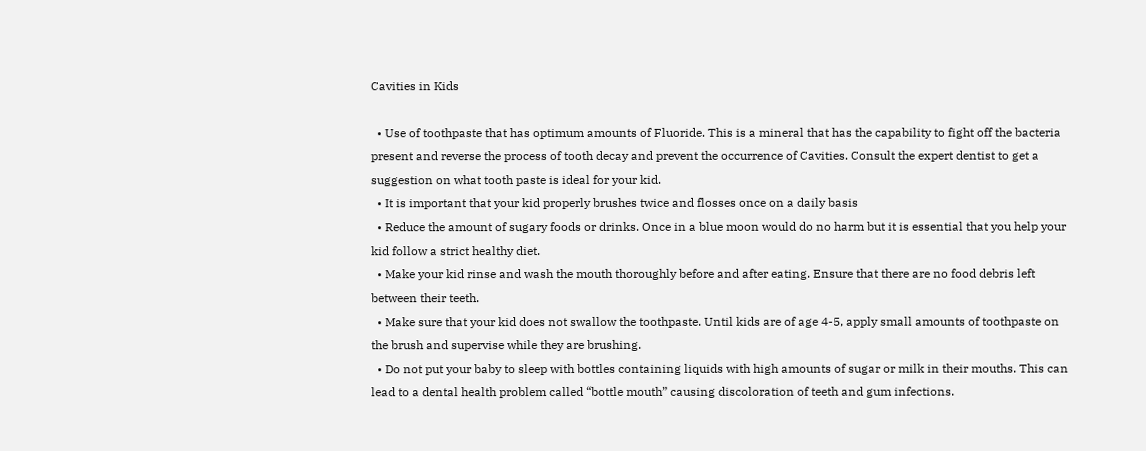Cavities in Kids

  • Use of toothpaste that has optimum amounts of Fluoride. This is a mineral that has the capability to fight off the bacteria present and reverse the process of tooth decay and prevent the occurrence of Cavities. Consult the expert dentist to get a suggestion on what tooth paste is ideal for your kid.
  • It is important that your kid properly brushes twice and flosses once on a daily basis
  • Reduce the amount of sugary foods or drinks. Once in a blue moon would do no harm but it is essential that you help your kid follow a strict healthy diet.
  • Make your kid rinse and wash the mouth thoroughly before and after eating. Ensure that there are no food debris left between their teeth.
  • Make sure that your kid does not swallow the toothpaste. Until kids are of age 4-5, apply small amounts of toothpaste on the brush and supervise while they are brushing.
  • Do not put your baby to sleep with bottles containing liquids with high amounts of sugar or milk in their mouths. This can lead to a dental health problem called “bottle mouth” causing discoloration of teeth and gum infections.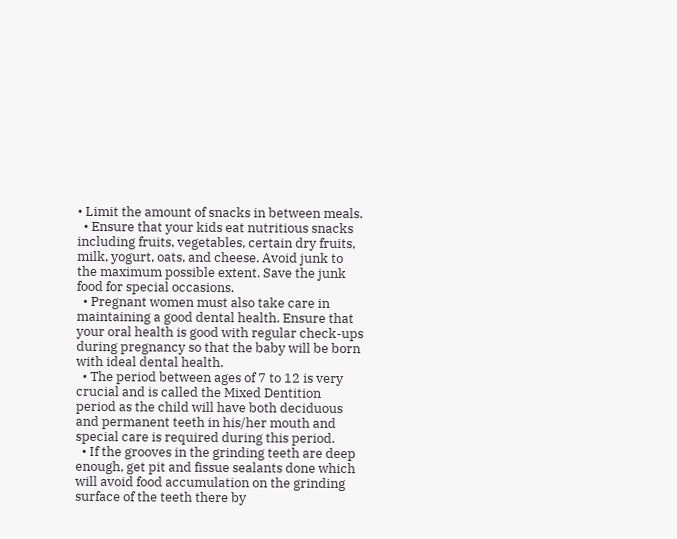• Limit the amount of snacks in between meals.
  • Ensure that your kids eat nutritious snacks including fruits, vegetables, certain dry fruits, milk, yogurt, oats, and cheese. Avoid junk to the maximum possible extent. Save the junk food for special occasions.
  • Pregnant women must also take care in maintaining a good dental health. Ensure that your oral health is good with regular check-ups during pregnancy so that the baby will be born with ideal dental health.
  • The period between ages of 7 to 12 is very crucial and is called the Mixed Dentition period as the child will have both deciduous and permanent teeth in his/her mouth and special care is required during this period.
  • If the grooves in the grinding teeth are deep enough, get pit and fissue sealants done which will avoid food accumulation on the grinding surface of the teeth there by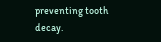preventing tooth decay.